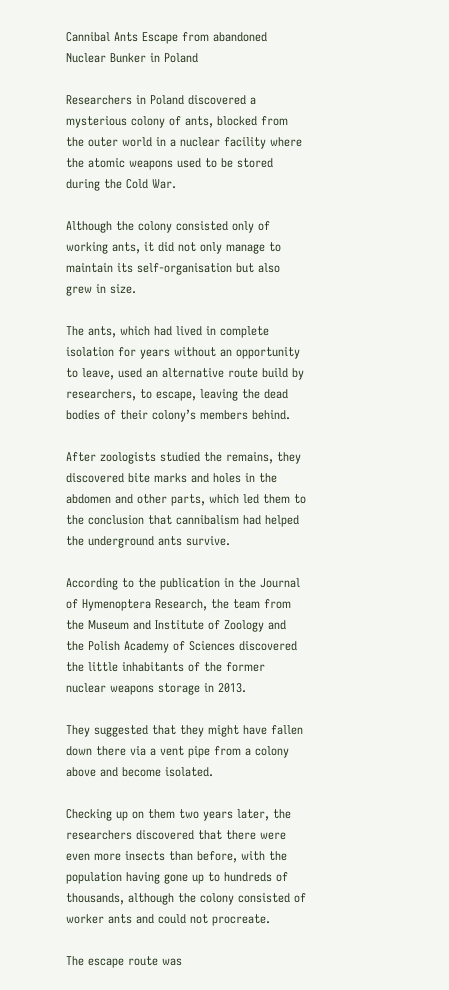Cannibal Ants Escape from abandoned Nuclear Bunker in Poland

Researchers in Poland discovered a mysterious colony of ants, blocked from the outer world in a nuclear facility where the atomic weapons used to be stored during the Cold War.

Although the colony consisted only of working ants, it did not only manage to maintain its self-organisation but also grew in size.

The ants, which had lived in complete isolation for years without an opportunity to leave, used an alternative route build by researchers, to escape, leaving the dead bodies of their colony’s members behind.

After zoologists studied the remains, they discovered bite marks and holes in the abdomen and other parts, which led them to the conclusion that cannibalism had helped the underground ants survive.

According to the publication in the Journal of Hymenoptera Research, the team from the Museum and Institute of Zoology and the Polish Academy of Sciences discovered the little inhabitants of the former nuclear weapons storage in 2013.

They suggested that they might have fallen down there via a vent pipe from a colony above and become isolated.

Checking up on them two years later, the researchers discovered that there were even more insects than before, with the population having gone up to hundreds of thousands, although the colony consisted of worker ants and could not procreate.

The escape route was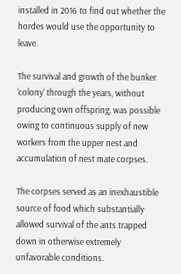installed in 2016 to find out whether the hordes would use the opportunity to leave.

The survival and growth of the bunker ‘colony‘ through the years, without producing own offspring, was possible owing to continuous supply of new workers from the upper nest and accumulation of nest mate corpses.

The corpses served as an inexhaustible source of food which substantially allowed survival of the ants trapped down in otherwise extremely unfavorable conditions.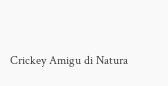Crickey Amigu di Natura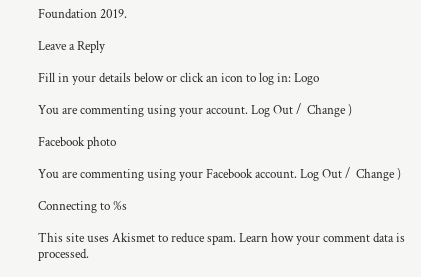Foundation 2019.

Leave a Reply

Fill in your details below or click an icon to log in: Logo

You are commenting using your account. Log Out /  Change )

Facebook photo

You are commenting using your Facebook account. Log Out /  Change )

Connecting to %s

This site uses Akismet to reduce spam. Learn how your comment data is processed.